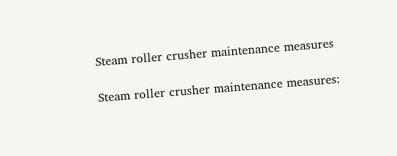Steam roller crusher maintenance measures

Steam roller crusher maintenance measures: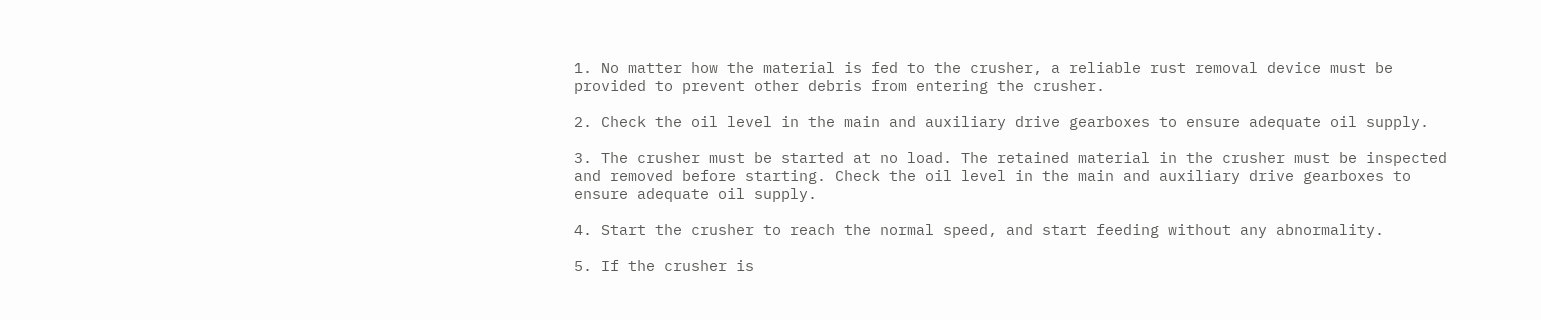1. No matter how the material is fed to the crusher, a reliable rust removal device must be provided to prevent other debris from entering the crusher.

2. Check the oil level in the main and auxiliary drive gearboxes to ensure adequate oil supply.

3. The crusher must be started at no load. The retained material in the crusher must be inspected and removed before starting. Check the oil level in the main and auxiliary drive gearboxes to ensure adequate oil supply.

4. Start the crusher to reach the normal speed, and start feeding without any abnormality.

5. If the crusher is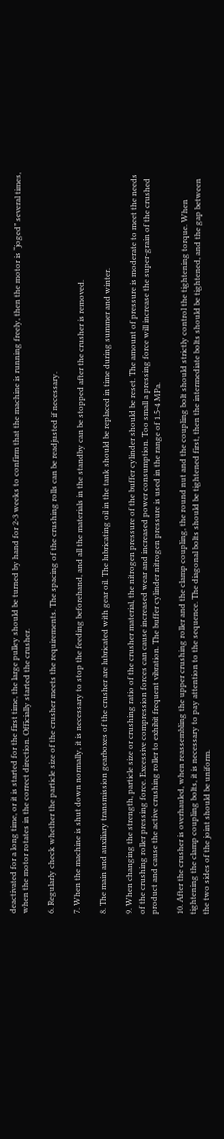deactivated for a long time, or it is started for the first time, the large pulley should be turned by hand for 2-3 weeks to confirm that the machine is running freely, then the motor is “joged” several times, when the motor rotates in the correct direction. Officially started the crusher.

6. Regularly check whether the particle size of the crusher meets the requirements. The spacing of the crushing rolls can be readjusted if necessary.

7. When the machine is shut down normally, it is necessary to stop the feeding beforehand, and all the materials in the standby can be stopped after the crusher is removed.

8. The main and auxiliary transmission gearboxes of the crusher are lubricated with gear oil. The lubricating oil in the tank should be replaced in time during summer and winter.

9. When changing the strength, particle size or crushing ratio of the crusher material, the nitrogen pressure of the buffer cylinder should be reset. The amount of pressure is moderate to meet the needs of the crushing roller pressing force. Excessive compression forces can cause increased wear and increased power consumption. Too small a pressing force will increase the super-grain of the crushed product and cause the active crushing roller to exhibit frequent vibration. The buffer cylinder nitrogen pressure is used in the range of 1.5-4 MPa.

10. After the crusher is overhauled, when reassembling the upper crushing roller and the clamp coupling, the round nut and the coupling bolt should strictly control the tightening torque. When tightening the clamp coupling bolts, it is necessary to pay attention to the sequence. The diagonal bolts should be tightened first, then the intermediate bolts should be tightened, and the gap between the two sides of the joint should be uniform.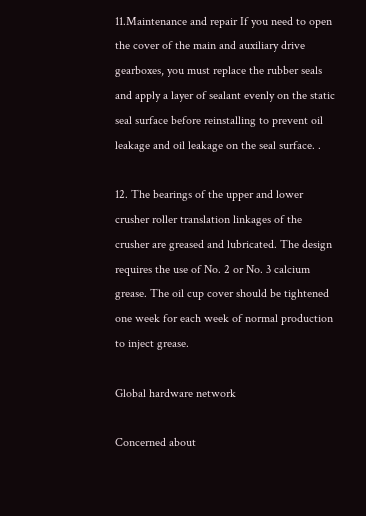11.Maintenance and repair If you need to open the cover of the main and auxiliary drive gearboxes, you must replace the rubber seals and apply a layer of sealant evenly on the static seal surface before reinstalling to prevent oil leakage and oil leakage on the seal surface. .

12. The bearings of the upper and lower crusher roller translation linkages of the crusher are greased and lubricated. The design requires the use of No. 2 or No. 3 calcium grease. The oil cup cover should be tightened one week for each week of normal production to inject grease.

Global hardware network

Concerned about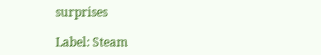surprises

Label: Steam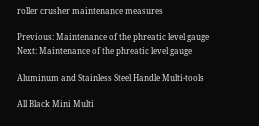roller crusher maintenance measures

Previous: Maintenance of the phreatic level gauge Next: Maintenance of the phreatic level gauge

Aluminum and Stainless Steel Handle Multi-tools

All Black Mini Multi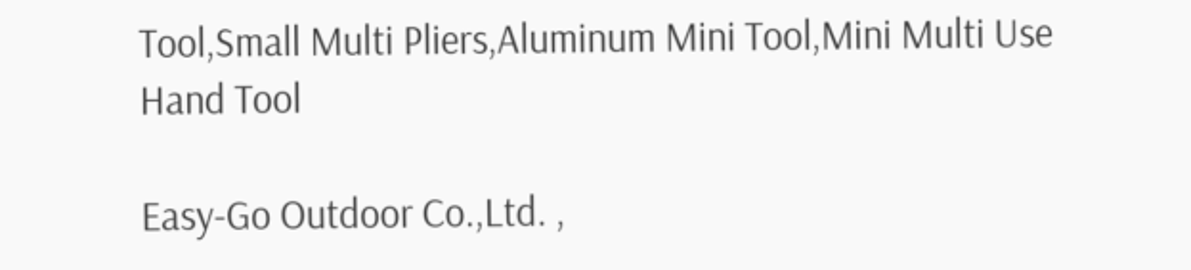Tool,Small Multi Pliers,Aluminum Mini Tool,Mini Multi Use Hand Tool

Easy-Go Outdoor Co.,Ltd. ,